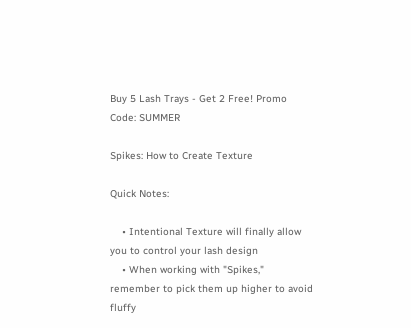Buy 5 Lash Trays - Get 2 Free! Promo Code: SUMMER

Spikes: How to Create Texture

Quick Notes:

    • Intentional Texture will finally allow you to control your lash design
    • When working with "Spikes," remember to pick them up higher to avoid fluffy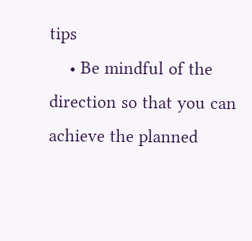tips
    • Be mindful of the direction so that you can achieve the planned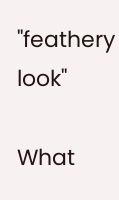"feathery look"

What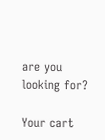are you looking for?

Your cart